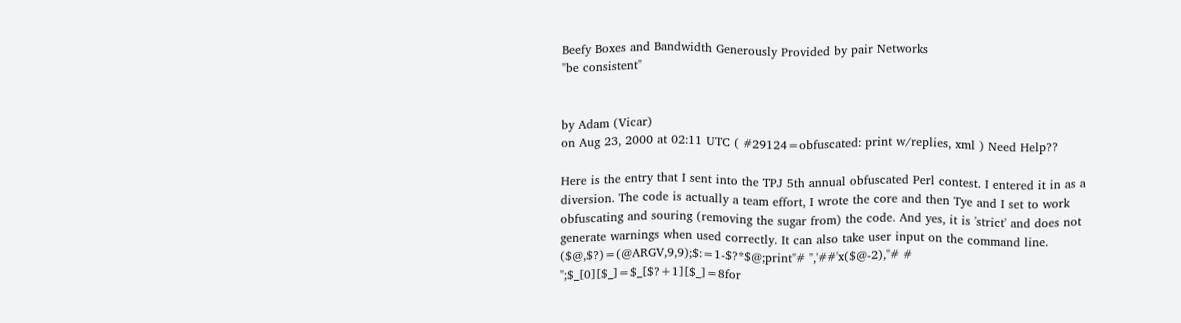Beefy Boxes and Bandwidth Generously Provided by pair Networks
"be consistent"


by Adam (Vicar)
on Aug 23, 2000 at 02:11 UTC ( #29124=obfuscated: print w/replies, xml ) Need Help??

Here is the entry that I sent into the TPJ 5th annual obfuscated Perl contest. I entered it in as a diversion. The code is actually a team effort, I wrote the core and then Tye and I set to work obfuscating and souring (removing the sugar from) the code. And yes, it is 'strict' and does not generate warnings when used correctly. It can also take user input on the command line.
($@,$?)=(@ARGV,9,9);$:=1-$?*$@;print"# ",'##'x($@-2),"# # ";$_[0][$_]=$_[$?+1][$_]=8for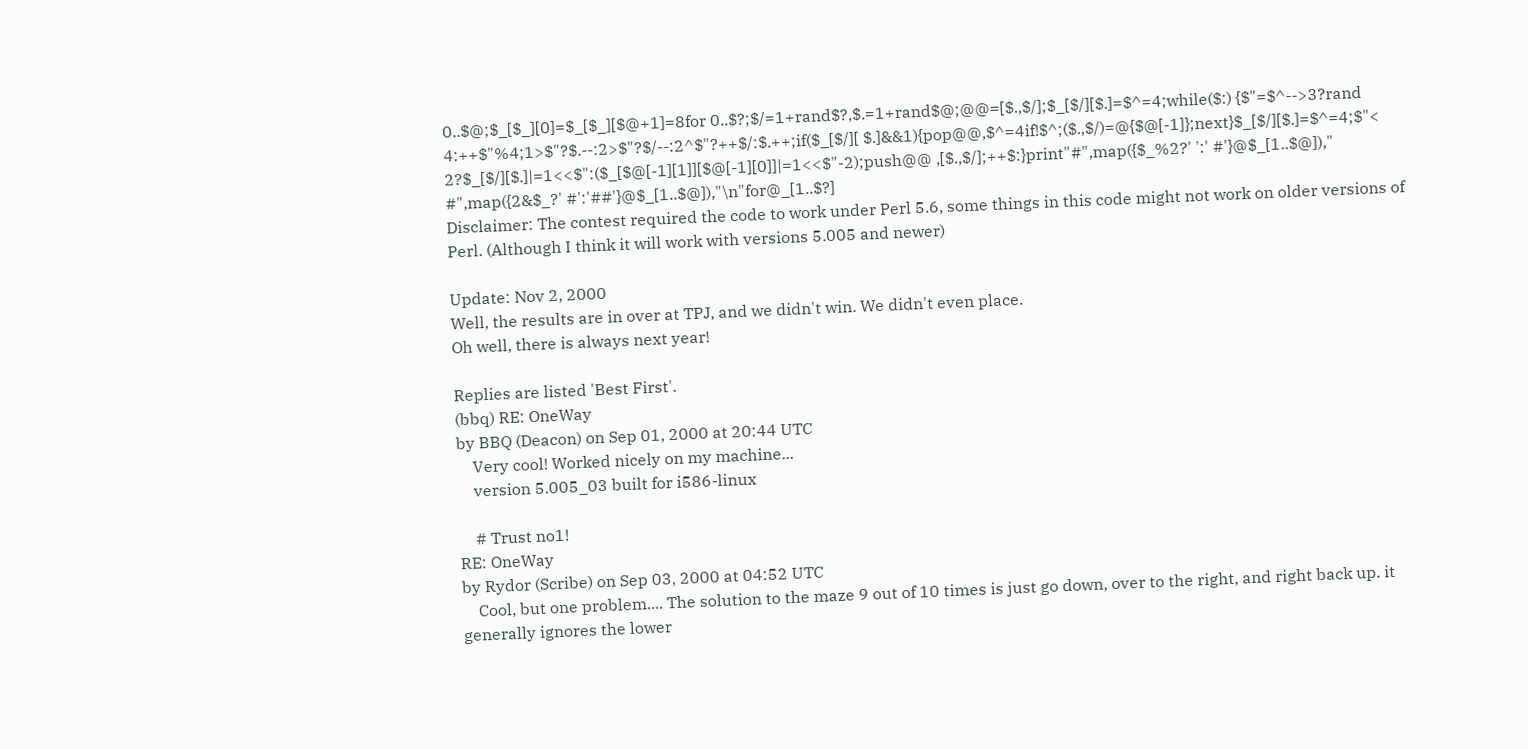0..$@;$_[$_][0]=$_[$_][$@+1]=8for 0..$?;$/=1+rand$?,$.=1+rand$@;@@=[$.,$/];$_[$/][$.]=$^=4;while($:) {$"=$^-->3?rand 4:++$"%4;1>$"?$.--:2>$"?$/--:2^$"?++$/:$.++;if($_[$/][ $.]&&1){pop@@,$^=4if!$^;($.,$/)=@{$@[-1]};next}$_[$/][$.]=$^=4;$"< 2?$_[$/][$.]|=1<<$":($_[$@[-1][1]][$@[-1][0]]|=1<<$"-2);push@@ ,[$.,$/];++$:}print"#",map({$_%2?' ':' #'}@$_[1..$@])," #",map({2&$_?' #':'##'}@$_[1..$@]),"\n"for@_[1..$?]
Disclaimer: The contest required the code to work under Perl 5.6, some things in this code might not work on older versions of Perl. (Although I think it will work with versions 5.005 and newer)

Update: Nov 2, 2000
Well, the results are in over at TPJ, and we didn't win. We didn't even place.
Oh well, there is always next year!

Replies are listed 'Best First'.
(bbq) RE: OneWay
by BBQ (Deacon) on Sep 01, 2000 at 20:44 UTC
    Very cool! Worked nicely on my machine...
    version 5.005_03 built for i586-linux

    # Trust no1!
RE: OneWay
by Rydor (Scribe) on Sep 03, 2000 at 04:52 UTC
    Cool, but one problem.... The solution to the maze 9 out of 10 times is just go down, over to the right, and right back up. it generally ignores the lower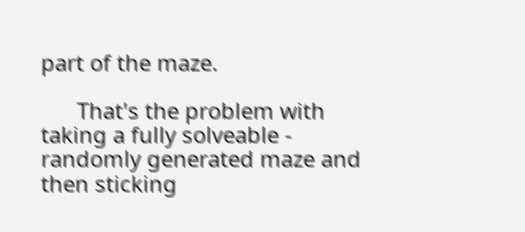part of the maze.

      That's the problem with taking a fully solveable - randomly generated maze and then sticking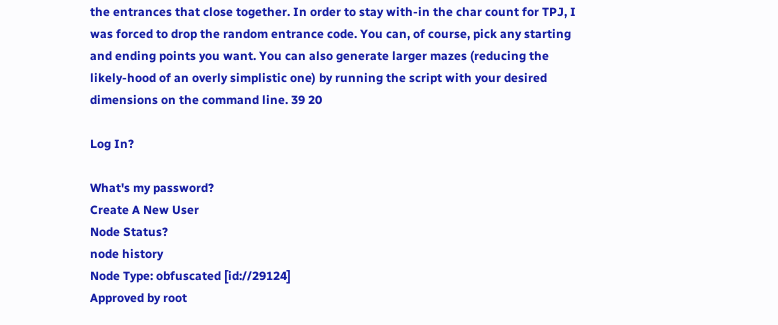the entrances that close together. In order to stay with-in the char count for TPJ, I was forced to drop the random entrance code. You can, of course, pick any starting and ending points you want. You can also generate larger mazes (reducing the likely-hood of an overly simplistic one) by running the script with your desired dimensions on the command line. 39 20

Log In?

What's my password?
Create A New User
Node Status?
node history
Node Type: obfuscated [id://29124]
Approved by root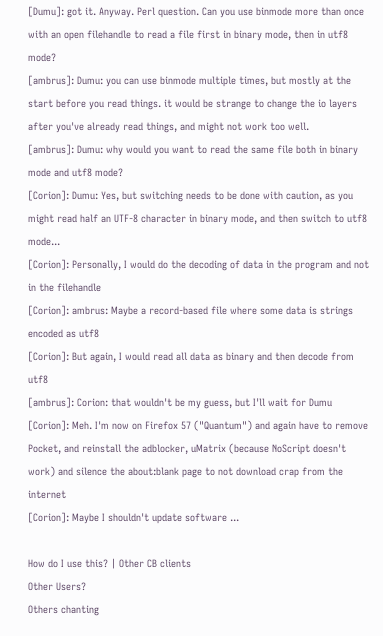[Dumu]: got it. Anyway. Perl question. Can you use binmode more than once with an open filehandle to read a file first in binary mode, then in utf8 mode?
[ambrus]: Dumu: you can use binmode multiple times, but mostly at the start before you read things. it would be strange to change the io layers after you've already read things, and might not work too well.
[ambrus]: Dumu: why would you want to read the same file both in binary mode and utf8 mode?
[Corion]: Dumu: Yes, but switching needs to be done with caution, as you might read half an UTF-8 character in binary mode, and then switch to utf8 mode...
[Corion]: Personally, I would do the decoding of data in the program and not in the filehandle
[Corion]: ambrus: Maybe a record-based file where some data is strings encoded as utf8
[Corion]: But again, I would read all data as binary and then decode from utf8
[ambrus]: Corion: that wouldn't be my guess, but I'll wait for Dumu
[Corion]: Meh. I'm now on Firefox 57 ("Quantum") and again have to remove Pocket, and reinstall the adblocker, uMatrix (because NoScript doesn't work) and silence the about:blank page to not download crap from the internet
[Corion]: Maybe I shouldn't update software ...

How do I use this? | Other CB clients
Other Users?
Others chanting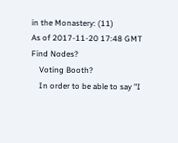in the Monastery: (11)
As of 2017-11-20 17:48 GMT
Find Nodes?
    Voting Booth?
    In order to be able to say "I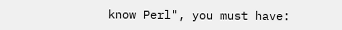know Perl", you must have: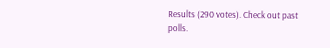Results (290 votes). Check out past polls.